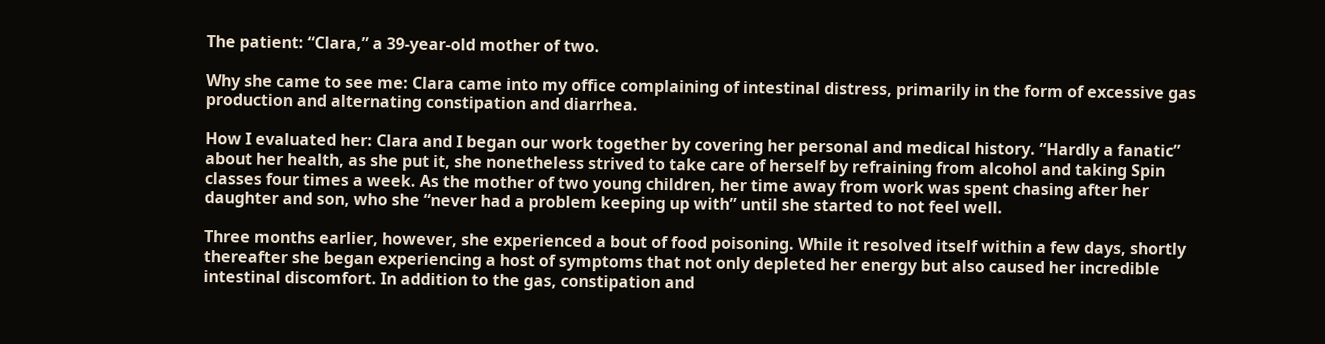The patient: “Clara,” a 39-year-old mother of two.

Why she came to see me: Clara came into my office complaining of intestinal distress, primarily in the form of excessive gas production and alternating constipation and diarrhea.

How I evaluated her: Clara and I began our work together by covering her personal and medical history. “Hardly a fanatic” about her health, as she put it, she nonetheless strived to take care of herself by refraining from alcohol and taking Spin classes four times a week. As the mother of two young children, her time away from work was spent chasing after her daughter and son, who she “never had a problem keeping up with” until she started to not feel well.

Three months earlier, however, she experienced a bout of food poisoning. While it resolved itself within a few days, shortly thereafter she began experiencing a host of symptoms that not only depleted her energy but also caused her incredible intestinal discomfort. In addition to the gas, constipation and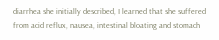diarrhea she initially described, I learned that she suffered from acid reflux, nausea, intestinal bloating and stomach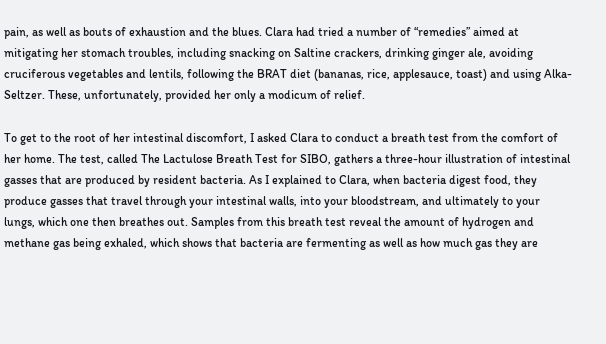pain, as well as bouts of exhaustion and the blues. Clara had tried a number of “remedies” aimed at mitigating her stomach troubles, including snacking on Saltine crackers, drinking ginger ale, avoiding cruciferous vegetables and lentils, following the BRAT diet (bananas, rice, applesauce, toast) and using Alka-Seltzer. These, unfortunately, provided her only a modicum of relief.

To get to the root of her intestinal discomfort, I asked Clara to conduct a breath test from the comfort of her home. The test, called The Lactulose Breath Test for SIBO, gathers a three-hour illustration of intestinal gasses that are produced by resident bacteria. As I explained to Clara, when bacteria digest food, they produce gasses that travel through your intestinal walls, into your bloodstream, and ultimately to your lungs, which one then breathes out. Samples from this breath test reveal the amount of hydrogen and methane gas being exhaled, which shows that bacteria are fermenting as well as how much gas they are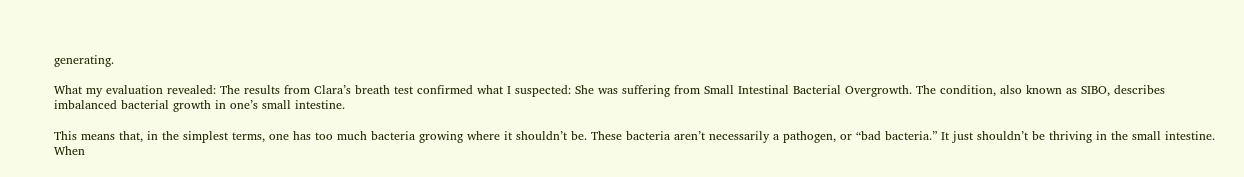generating.

What my evaluation revealed: The results from Clara’s breath test confirmed what I suspected: She was suffering from Small Intestinal Bacterial Overgrowth. The condition, also known as SIBO, describes imbalanced bacterial growth in one’s small intestine.

This means that, in the simplest terms, one has too much bacteria growing where it shouldn’t be. These bacteria aren’t necessarily a pathogen, or “bad bacteria.” It just shouldn’t be thriving in the small intestine. When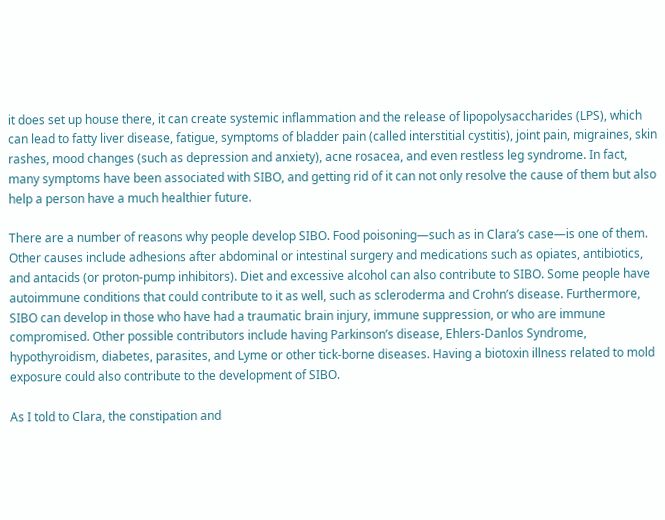it does set up house there, it can create systemic inflammation and the release of lipopolysaccharides (LPS), which can lead to fatty liver disease, fatigue, symptoms of bladder pain (called interstitial cystitis), joint pain, migraines, skin rashes, mood changes (such as depression and anxiety), acne rosacea, and even restless leg syndrome. In fact, many symptoms have been associated with SIBO, and getting rid of it can not only resolve the cause of them but also help a person have a much healthier future.

There are a number of reasons why people develop SIBO. Food poisoning—such as in Clara’s case—is one of them. Other causes include adhesions after abdominal or intestinal surgery and medications such as opiates, antibiotics, and antacids (or proton-pump inhibitors). Diet and excessive alcohol can also contribute to SIBO. Some people have autoimmune conditions that could contribute to it as well, such as scleroderma and Crohn’s disease. Furthermore, SIBO can develop in those who have had a traumatic brain injury, immune suppression, or who are immune compromised. Other possible contributors include having Parkinson’s disease, Ehlers-Danlos Syndrome, hypothyroidism, diabetes, parasites, and Lyme or other tick-borne diseases. Having a biotoxin illness related to mold exposure could also contribute to the development of SIBO.

As I told to Clara, the constipation and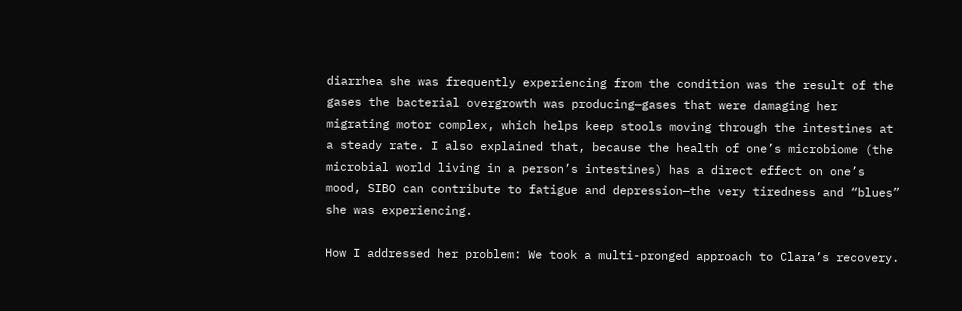diarrhea she was frequently experiencing from the condition was the result of the gases the bacterial overgrowth was producing—gases that were damaging her migrating motor complex, which helps keep stools moving through the intestines at a steady rate. I also explained that, because the health of one’s microbiome (the microbial world living in a person’s intestines) has a direct effect on one’s mood, SIBO can contribute to fatigue and depression—the very tiredness and “blues” she was experiencing.

How I addressed her problem: We took a multi-pronged approach to Clara’s recovery.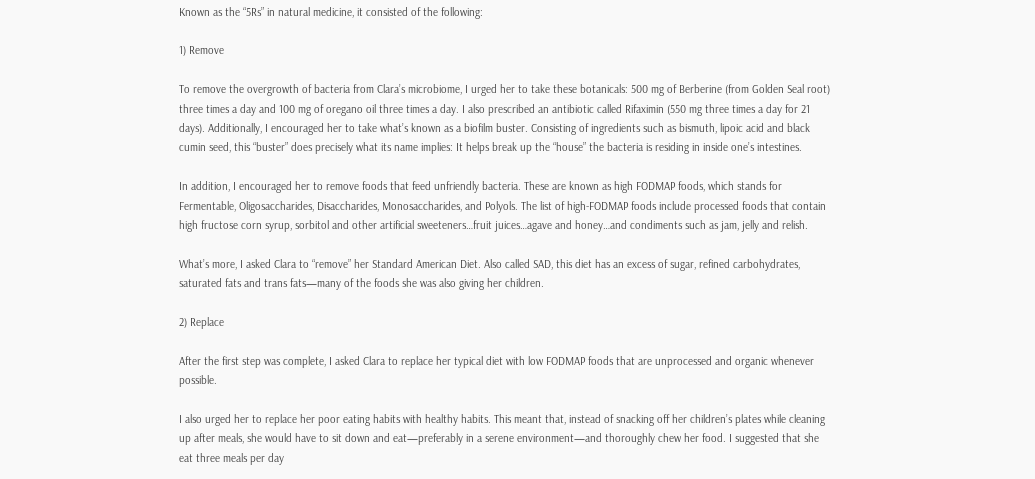Known as the “5Rs” in natural medicine, it consisted of the following:

1) Remove

To remove the overgrowth of bacteria from Clara’s microbiome, I urged her to take these botanicals: 500 mg of Berberine (from Golden Seal root) three times a day and 100 mg of oregano oil three times a day. I also prescribed an antibiotic called Rifaximin (550 mg three times a day for 21 days). Additionally, I encouraged her to take what’s known as a biofilm buster. Consisting of ingredients such as bismuth, lipoic acid and black cumin seed, this “buster” does precisely what its name implies: It helps break up the “house” the bacteria is residing in inside one’s intestines.

In addition, I encouraged her to remove foods that feed unfriendly bacteria. These are known as high FODMAP foods, which stands for Fermentable, Oligosaccharides, Disaccharides, Monosaccharides, and Polyols. The list of high-FODMAP foods include processed foods that contain high fructose corn syrup, sorbitol and other artificial sweeteners…fruit juices…agave and honey…and condiments such as jam, jelly and relish.

What’s more, I asked Clara to “remove” her Standard American Diet. Also called SAD, this diet has an excess of sugar, refined carbohydrates, saturated fats and trans fats—many of the foods she was also giving her children.

2) Replace

After the first step was complete, I asked Clara to replace her typical diet with low FODMAP foods that are unprocessed and organic whenever possible.

I also urged her to replace her poor eating habits with healthy habits. This meant that, instead of snacking off her children’s plates while cleaning up after meals, she would have to sit down and eat—preferably in a serene environment—and thoroughly chew her food. I suggested that she eat three meals per day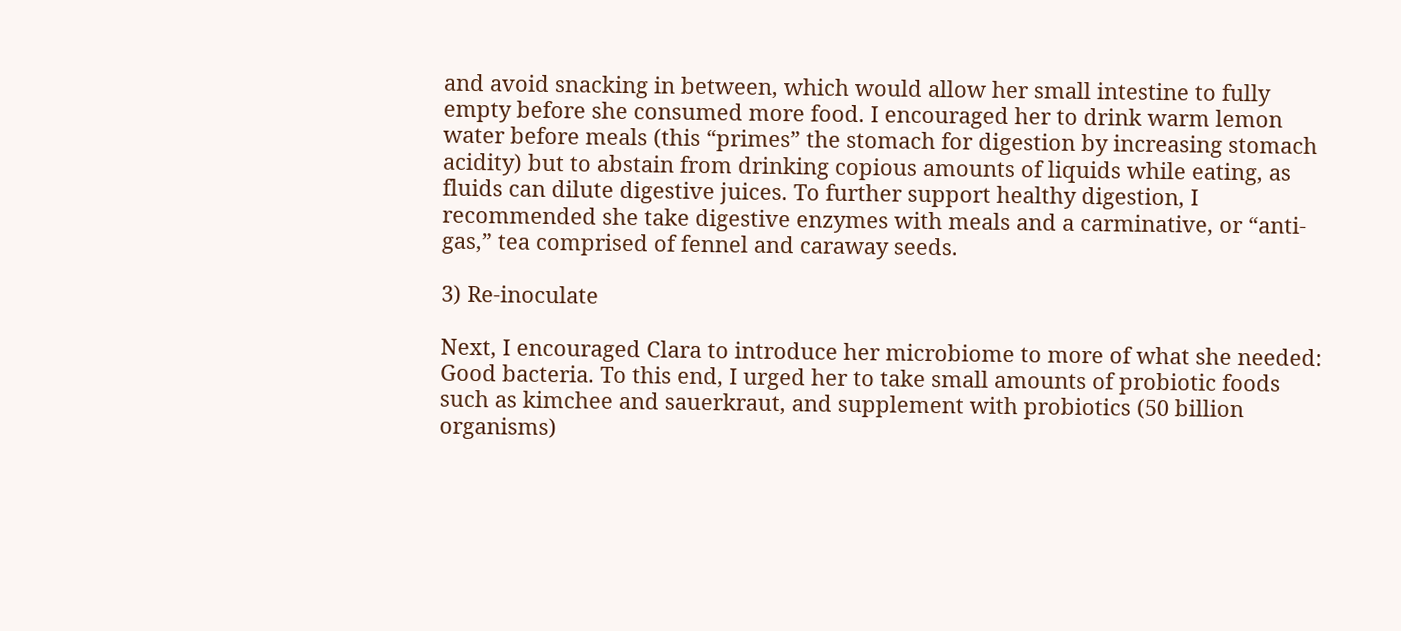and avoid snacking in between, which would allow her small intestine to fully empty before she consumed more food. I encouraged her to drink warm lemon water before meals (this “primes” the stomach for digestion by increasing stomach acidity) but to abstain from drinking copious amounts of liquids while eating, as fluids can dilute digestive juices. To further support healthy digestion, I recommended she take digestive enzymes with meals and a carminative, or “anti-gas,” tea comprised of fennel and caraway seeds.

3) Re-inoculate

Next, I encouraged Clara to introduce her microbiome to more of what she needed: Good bacteria. To this end, I urged her to take small amounts of probiotic foods such as kimchee and sauerkraut, and supplement with probiotics (50 billion organisms)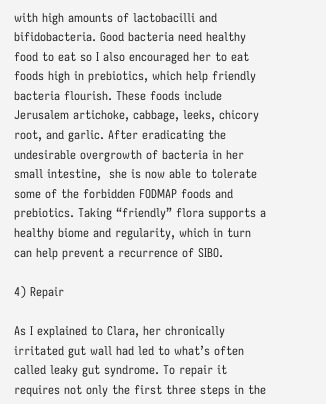with high amounts of lactobacilli and bifidobacteria. Good bacteria need healthy food to eat so I also encouraged her to eat foods high in prebiotics, which help friendly bacteria flourish. These foods include Jerusalem artichoke, cabbage, leeks, chicory root, and garlic. After eradicating the undesirable overgrowth of bacteria in her small intestine,  she is now able to tolerate some of the forbidden FODMAP foods and prebiotics. Taking “friendly” flora supports a healthy biome and regularity, which in turn can help prevent a recurrence of SIBO.

4) Repair

As I explained to Clara, her chronically irritated gut wall had led to what’s often called leaky gut syndrome. To repair it requires not only the first three steps in the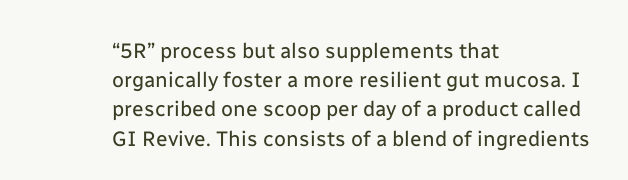“5R” process but also supplements that organically foster a more resilient gut mucosa. I prescribed one scoop per day of a product called GI Revive. This consists of a blend of ingredients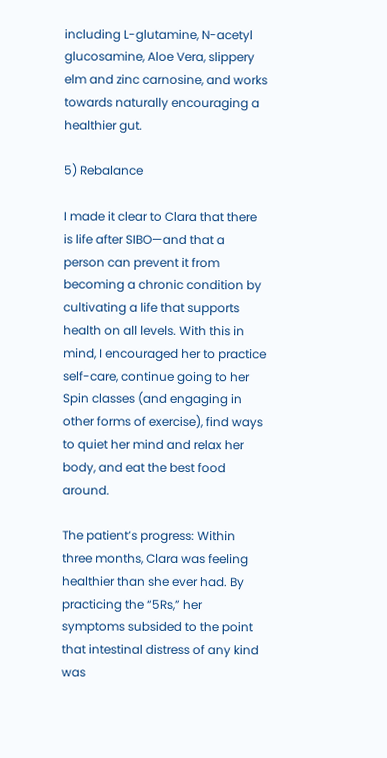including L-glutamine, N-acetyl glucosamine, Aloe Vera, slippery elm and zinc carnosine, and works towards naturally encouraging a healthier gut.

5) Rebalance

I made it clear to Clara that there is life after SIBO—and that a person can prevent it from becoming a chronic condition by cultivating a life that supports health on all levels. With this in mind, I encouraged her to practice self-care, continue going to her Spin classes (and engaging in other forms of exercise), find ways to quiet her mind and relax her body, and eat the best food around.

The patient’s progress: Within three months, Clara was feeling healthier than she ever had. By practicing the “5Rs,” her symptoms subsided to the point that intestinal distress of any kind was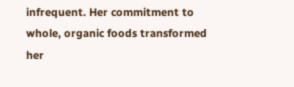infrequent. Her commitment to whole, organic foods transformed her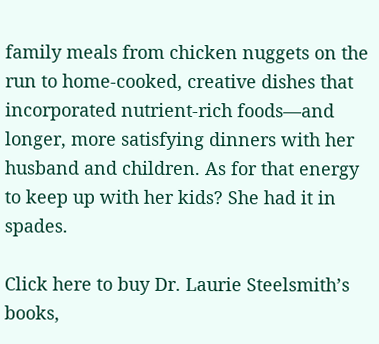family meals from chicken nuggets on the run to home-cooked, creative dishes that incorporated nutrient-rich foods—and longer, more satisfying dinners with her husband and children. As for that energy to keep up with her kids? She had it in spades.

Click here to buy Dr. Laurie Steelsmith’s books,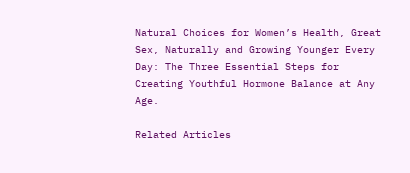Natural Choices for Women’s Health, Great Sex, Naturally and Growing Younger Every Day: The Three Essential Steps for Creating Youthful Hormone Balance at Any Age.

Related Articles